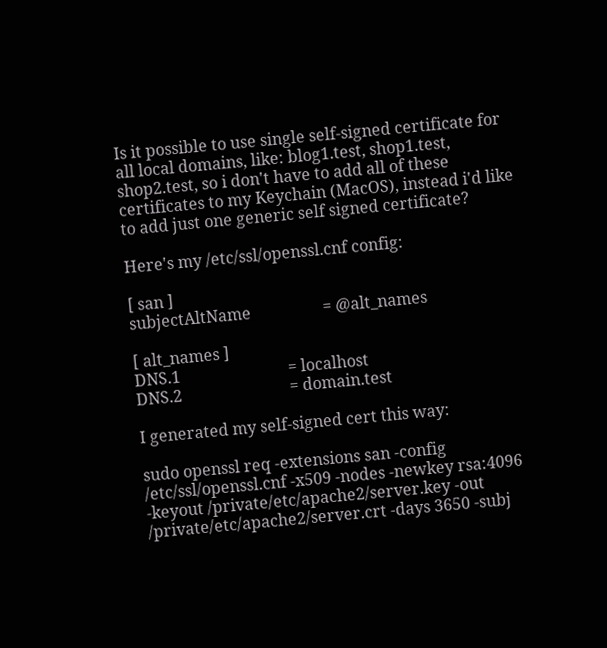Is it possible to use single self-signed certificate for all local domains, like: blog1.test, shop1.test, shop2.test, so i don't have to add all of these certificates to my Keychain (MacOS), instead i'd like to add just one generic self signed certificate?

Here's my /etc/ssl/openssl.cnf config:

[ san ]
subjectAltName                  = @alt_names

[ alt_names ]
DNS.1                           = localhost
DNS.2                           = domain.test

I generated my self-signed cert this way:

sudo openssl req -extensions san -config /etc/ssl/openssl.cnf -x509 -nodes -newkey rsa:4096 -keyout /private/etc/apache2/server.key -out /private/etc/apache2/server.crt -days 3650 -subj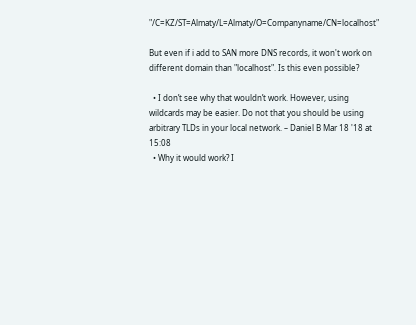"/C=KZ/ST=Almaty/L=Almaty/O=Companyname/CN=localhost"

But even if i add to SAN more DNS records, it won't work on different domain than "localhost". Is this even possible?

  • I don’t see why that wouldn’t work. However, using wildcards may be easier. Do not that you should be using arbitrary TLDs in your local network. – Daniel B Mar 18 '18 at 15:08
  • Why it would work? I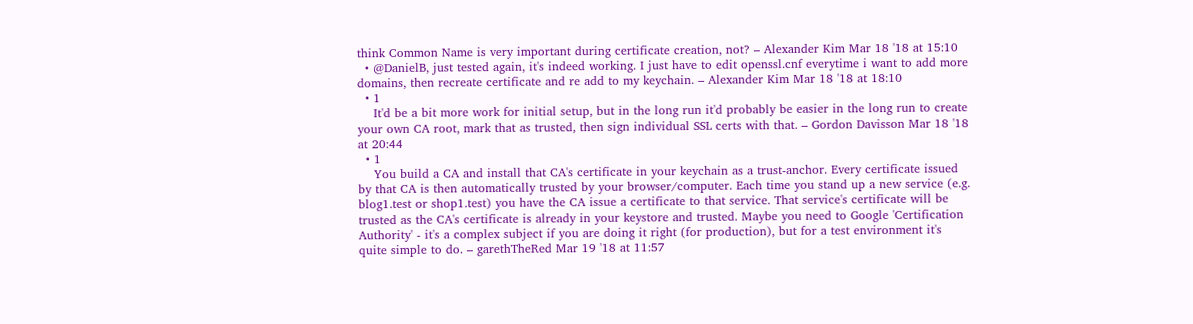think Common Name is very important during certificate creation, not? – Alexander Kim Mar 18 '18 at 15:10
  • @DanielB, just tested again, it's indeed working. I just have to edit openssl.cnf everytime i want to add more domains, then recreate certificate and re add to my keychain. – Alexander Kim Mar 18 '18 at 18:10
  • 1
    It'd be a bit more work for initial setup, but in the long run it'd probably be easier in the long run to create your own CA root, mark that as trusted, then sign individual SSL certs with that. – Gordon Davisson Mar 18 '18 at 20:44
  • 1
    You build a CA and install that CA's certificate in your keychain as a trust-anchor. Every certificate issued by that CA is then automatically trusted by your browser/computer. Each time you stand up a new service (e.g. blog1.test or shop1.test) you have the CA issue a certificate to that service. That service's certificate will be trusted as the CA's certificate is already in your keystore and trusted. Maybe you need to Google 'Certification Authority' - it's a complex subject if you are doing it right (for production), but for a test environment it's quite simple to do. – garethTheRed Mar 19 '18 at 11:57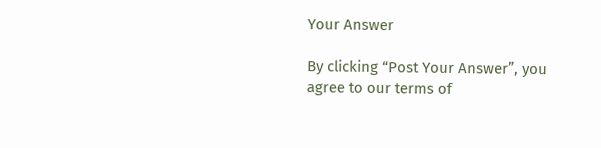Your Answer

By clicking “Post Your Answer”, you agree to our terms of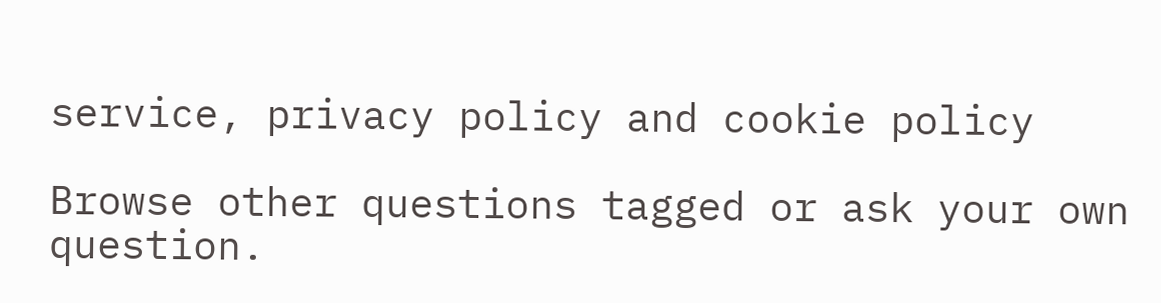service, privacy policy and cookie policy

Browse other questions tagged or ask your own question.